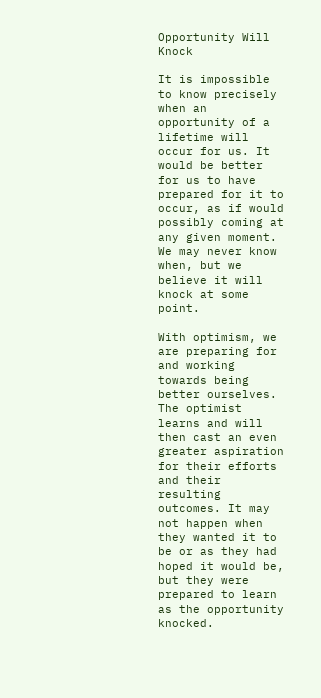Opportunity Will Knock

It is impossible to know precisely when an opportunity of a lifetime will occur for us. It would be better for us to have prepared for it to occur, as if would possibly coming at any given moment. We may never know when, but we believe it will knock at some point.

With optimism, we are preparing for and working towards being better ourselves. The optimist learns and will then cast an even greater aspiration for their efforts and their resulting outcomes. It may not happen when they wanted it to be or as they had hoped it would be, but they were prepared to learn as the opportunity knocked.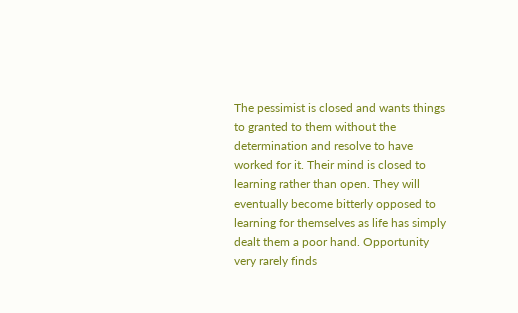The pessimist is closed and wants things to granted to them without the determination and resolve to have worked for it. Their mind is closed to learning rather than open. They will eventually become bitterly opposed to learning for themselves as life has simply dealt them a poor hand. Opportunity very rarely finds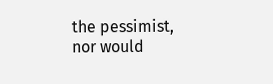the pessimist, nor would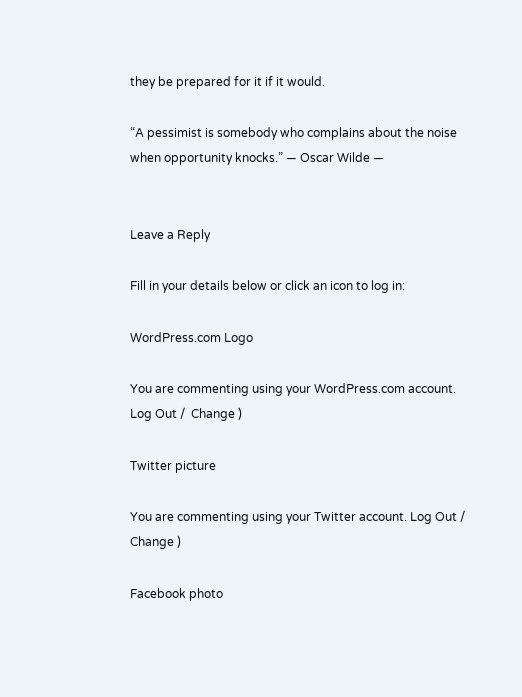they be prepared for it if it would.

“A pessimist is somebody who complains about the noise when opportunity knocks.” — Oscar Wilde —


Leave a Reply

Fill in your details below or click an icon to log in:

WordPress.com Logo

You are commenting using your WordPress.com account. Log Out /  Change )

Twitter picture

You are commenting using your Twitter account. Log Out /  Change )

Facebook photo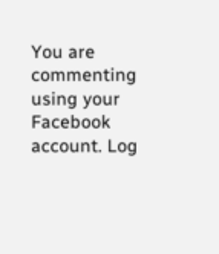You are commenting using your Facebook account. Log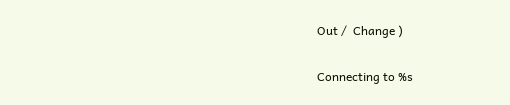Out /  Change )

Connecting to %s